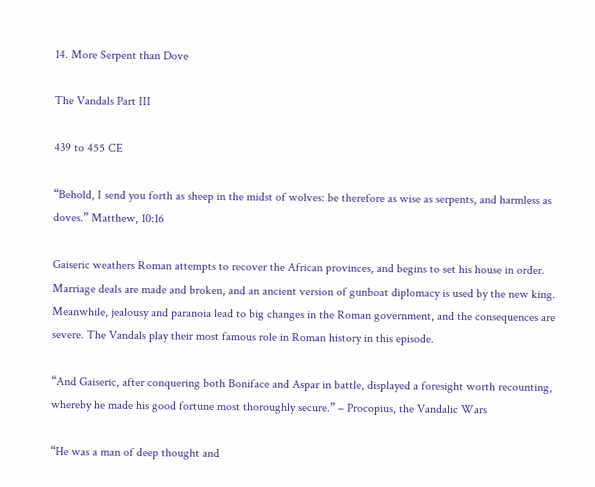14. More Serpent than Dove

The Vandals Part III

439 to 455 CE

“Behold, I send you forth as sheep in the midst of wolves: be therefore as wise as serpents, and harmless as doves.” Matthew, 10:16

Gaiseric weathers Roman attempts to recover the African provinces, and begins to set his house in order. Marriage deals are made and broken, and an ancient version of gunboat diplomacy is used by the new king. Meanwhile, jealousy and paranoia lead to big changes in the Roman government, and the consequences are severe. The Vandals play their most famous role in Roman history in this episode.

“And Gaiseric, after conquering both Boniface and Aspar in battle, displayed a foresight worth recounting, whereby he made his good fortune most thoroughly secure.” – Procopius, the Vandalic Wars

“He was a man of deep thought and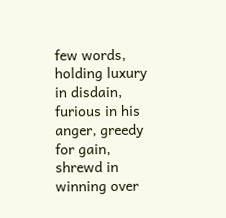few words, holding luxury in disdain, furious in his anger, greedy for gain, shrewd in winning over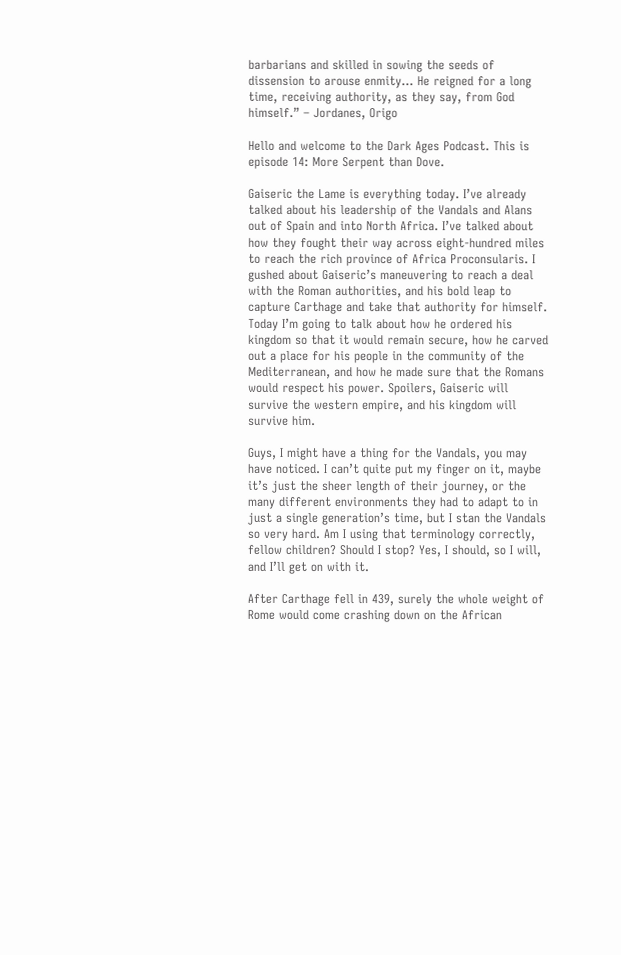barbarians and skilled in sowing the seeds of dissension to arouse enmity… He reigned for a long time, receiving authority, as they say, from God himself.” – Jordanes, Origo

Hello and welcome to the Dark Ages Podcast. This is episode 14: More Serpent than Dove.

Gaiseric the Lame is everything today. I’ve already talked about his leadership of the Vandals and Alans out of Spain and into North Africa. I’ve talked about how they fought their way across eight-hundred miles to reach the rich province of Africa Proconsularis. I gushed about Gaiseric’s maneuvering to reach a deal with the Roman authorities, and his bold leap to capture Carthage and take that authority for himself. Today I’m going to talk about how he ordered his kingdom so that it would remain secure, how he carved out a place for his people in the community of the Mediterranean, and how he made sure that the Romans would respect his power. Spoilers, Gaiseric will survive the western empire, and his kingdom will survive him.

Guys, I might have a thing for the Vandals, you may have noticed. I can’t quite put my finger on it, maybe it’s just the sheer length of their journey, or the many different environments they had to adapt to in just a single generation’s time, but I stan the Vandals so very hard. Am I using that terminology correctly, fellow children? Should I stop? Yes, I should, so I will, and I’ll get on with it.

After Carthage fell in 439, surely the whole weight of Rome would come crashing down on the African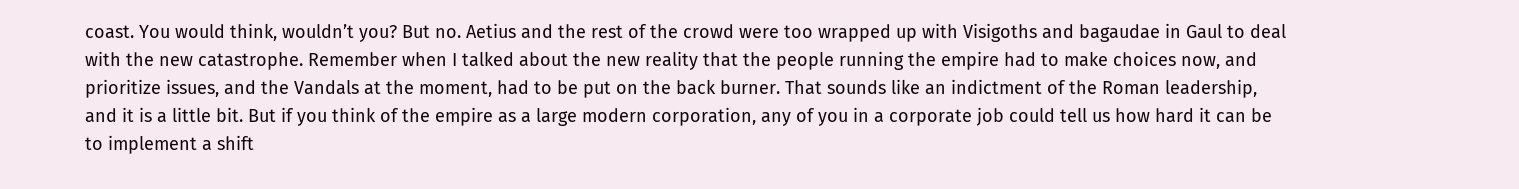coast. You would think, wouldn’t you? But no. Aetius and the rest of the crowd were too wrapped up with Visigoths and bagaudae in Gaul to deal with the new catastrophe. Remember when I talked about the new reality that the people running the empire had to make choices now, and prioritize issues, and the Vandals at the moment, had to be put on the back burner. That sounds like an indictment of the Roman leadership, and it is a little bit. But if you think of the empire as a large modern corporation, any of you in a corporate job could tell us how hard it can be to implement a shift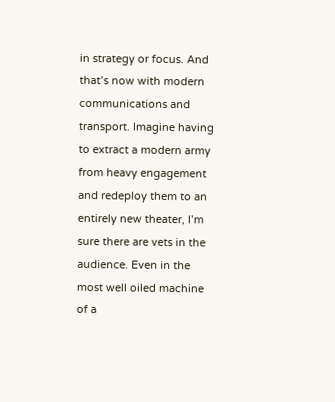in strategy or focus. And that’s now with modern communications and transport. Imagine having to extract a modern army from heavy engagement and redeploy them to an entirely new theater, I’m sure there are vets in the audience. Even in the most well oiled machine of a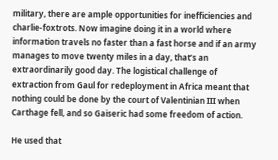military, there are ample opportunities for inefficiencies and charlie-foxtrots. Now imagine doing it in a world where information travels no faster than a fast horse and if an army manages to move twenty miles in a day, that’s an extraordinarily good day. The logistical challenge of extraction from Gaul for redeployment in Africa meant that nothing could be done by the court of Valentinian III when Carthage fell, and so Gaiseric had some freedom of action.

He used that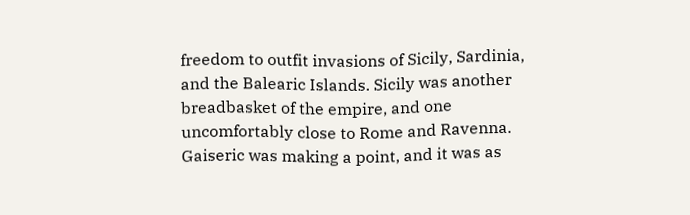freedom to outfit invasions of Sicily, Sardinia, and the Balearic Islands. Sicily was another breadbasket of the empire, and one uncomfortably close to Rome and Ravenna. Gaiseric was making a point, and it was as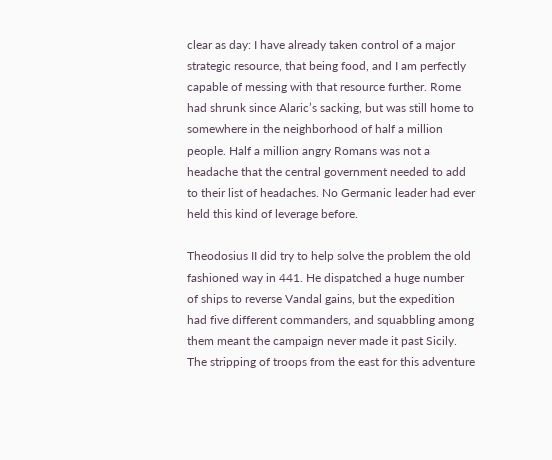clear as day: I have already taken control of a major strategic resource, that being food, and I am perfectly capable of messing with that resource further. Rome had shrunk since Alaric’s sacking, but was still home to somewhere in the neighborhood of half a million people. Half a million angry Romans was not a headache that the central government needed to add to their list of headaches. No Germanic leader had ever held this kind of leverage before.

Theodosius II did try to help solve the problem the old fashioned way in 441. He dispatched a huge number of ships to reverse Vandal gains, but the expedition had five different commanders, and squabbling among them meant the campaign never made it past Sicily. The stripping of troops from the east for this adventure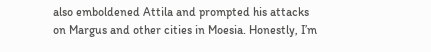also emboldened Attila and prompted his attacks on Margus and other cities in Moesia. Honestly, I’m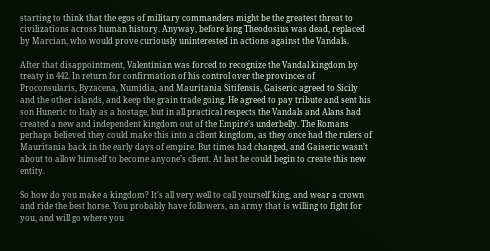starting to think that the egos of military commanders might be the greatest threat to civilizations across human history. Anyway, before long Theodosius was dead, replaced by Marcian, who would prove curiously uninterested in actions against the Vandals.

After that disappointment, Valentinian was forced to recognize the Vandal kingdom by treaty in 442. In return for confirmation of his control over the provinces of Proconsularis, Byzacena, Numidia, and Mauritania Sitifensis, Gaiseric agreed to Sicily and the other islands, and keep the grain trade going. He agreed to pay tribute and sent his son Huneric to Italy as a hostage, but in all practical respects the Vandals and Alans had created a new and independent kingdom out of the Empire’s underbelly. The Romans perhaps believed they could make this into a client kingdom, as they once had the rulers of Mauritania back in the early days of empire. But times had changed, and Gaiseric wasn’t about to allow himself to become anyone’s client. At last he could begin to create this new entity.

So how do you make a kingdom? It’s all very well to call yourself king, and wear a crown and ride the best horse. You probably have followers, an army that is willing to fight for you, and will go where you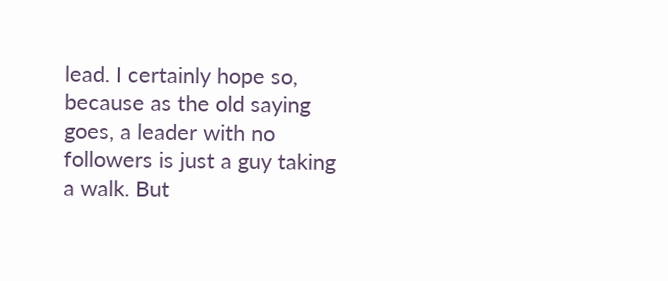lead. I certainly hope so, because as the old saying goes, a leader with no followers is just a guy taking a walk. But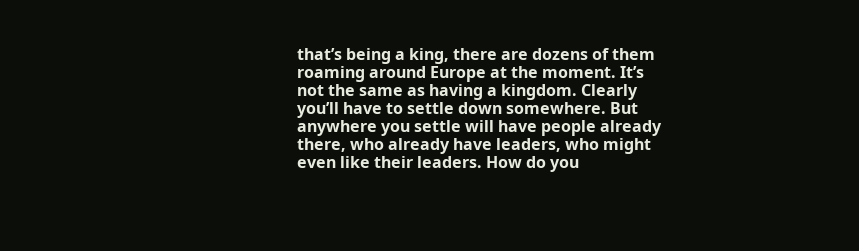that’s being a king, there are dozens of them roaming around Europe at the moment. It’s not the same as having a kingdom. Clearly you’ll have to settle down somewhere. But anywhere you settle will have people already there, who already have leaders, who might even like their leaders. How do you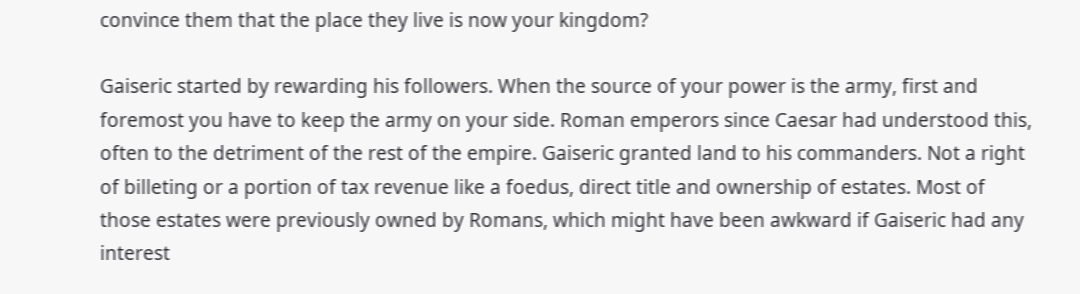convince them that the place they live is now your kingdom?

Gaiseric started by rewarding his followers. When the source of your power is the army, first and foremost you have to keep the army on your side. Roman emperors since Caesar had understood this, often to the detriment of the rest of the empire. Gaiseric granted land to his commanders. Not a right of billeting or a portion of tax revenue like a foedus, direct title and ownership of estates. Most of those estates were previously owned by Romans, which might have been awkward if Gaiseric had any interest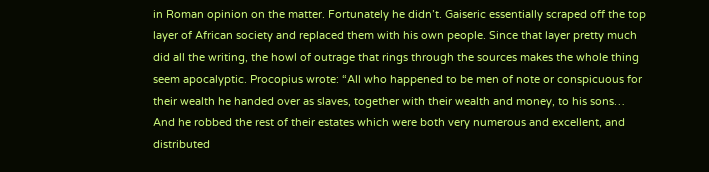in Roman opinion on the matter. Fortunately he didn’t. Gaiseric essentially scraped off the top layer of African society and replaced them with his own people. Since that layer pretty much did all the writing, the howl of outrage that rings through the sources makes the whole thing seem apocalyptic. Procopius wrote: “All who happened to be men of note or conspicuous for their wealth he handed over as slaves, together with their wealth and money, to his sons… And he robbed the rest of their estates which were both very numerous and excellent, and distributed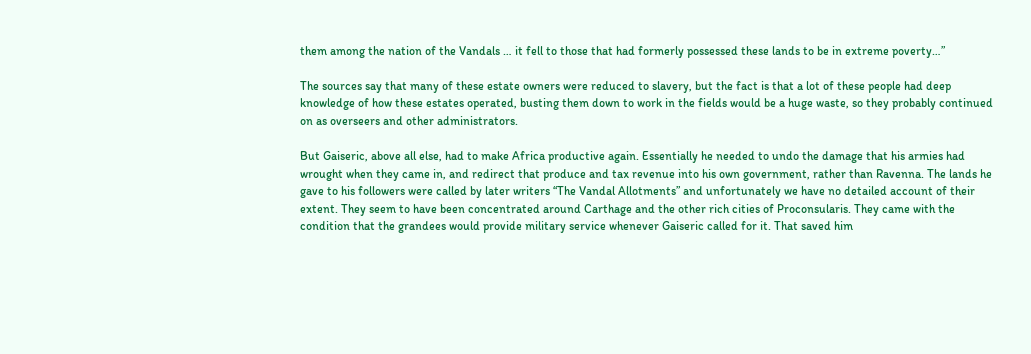them among the nation of the Vandals … it fell to those that had formerly possessed these lands to be in extreme poverty…”

The sources say that many of these estate owners were reduced to slavery, but the fact is that a lot of these people had deep knowledge of how these estates operated, busting them down to work in the fields would be a huge waste, so they probably continued on as overseers and other administrators.

But Gaiseric, above all else, had to make Africa productive again. Essentially he needed to undo the damage that his armies had wrought when they came in, and redirect that produce and tax revenue into his own government, rather than Ravenna. The lands he gave to his followers were called by later writers “The Vandal Allotments” and unfortunately we have no detailed account of their extent. They seem to have been concentrated around Carthage and the other rich cities of Proconsularis. They came with the condition that the grandees would provide military service whenever Gaiseric called for it. That saved him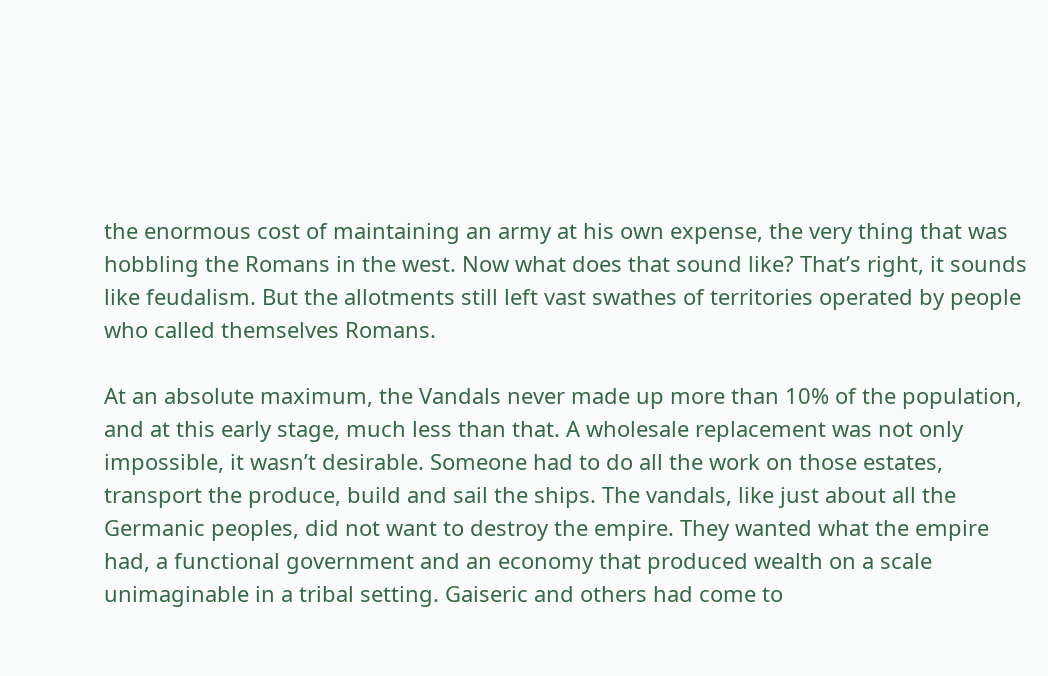the enormous cost of maintaining an army at his own expense, the very thing that was hobbling the Romans in the west. Now what does that sound like? That’s right, it sounds like feudalism. But the allotments still left vast swathes of territories operated by people who called themselves Romans.

At an absolute maximum, the Vandals never made up more than 10% of the population, and at this early stage, much less than that. A wholesale replacement was not only impossible, it wasn’t desirable. Someone had to do all the work on those estates, transport the produce, build and sail the ships. The vandals, like just about all the Germanic peoples, did not want to destroy the empire. They wanted what the empire had, a functional government and an economy that produced wealth on a scale unimaginable in a tribal setting. Gaiseric and others had come to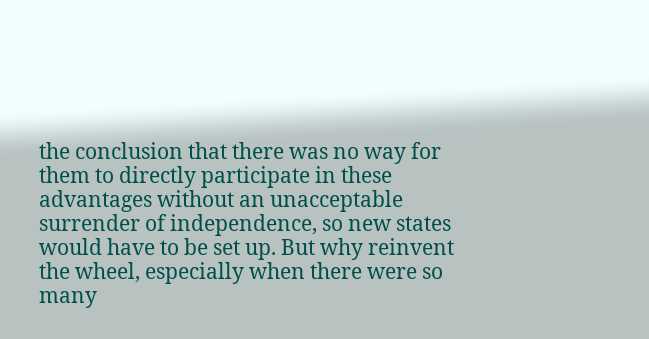the conclusion that there was no way for them to directly participate in these advantages without an unacceptable surrender of independence, so new states would have to be set up. But why reinvent the wheel, especially when there were so many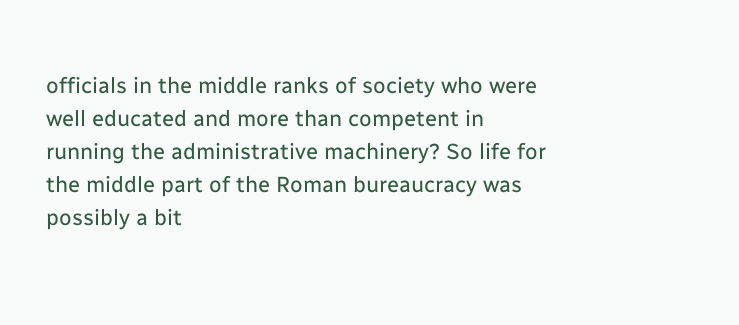officials in the middle ranks of society who were well educated and more than competent in running the administrative machinery? So life for the middle part of the Roman bureaucracy was possibly a bit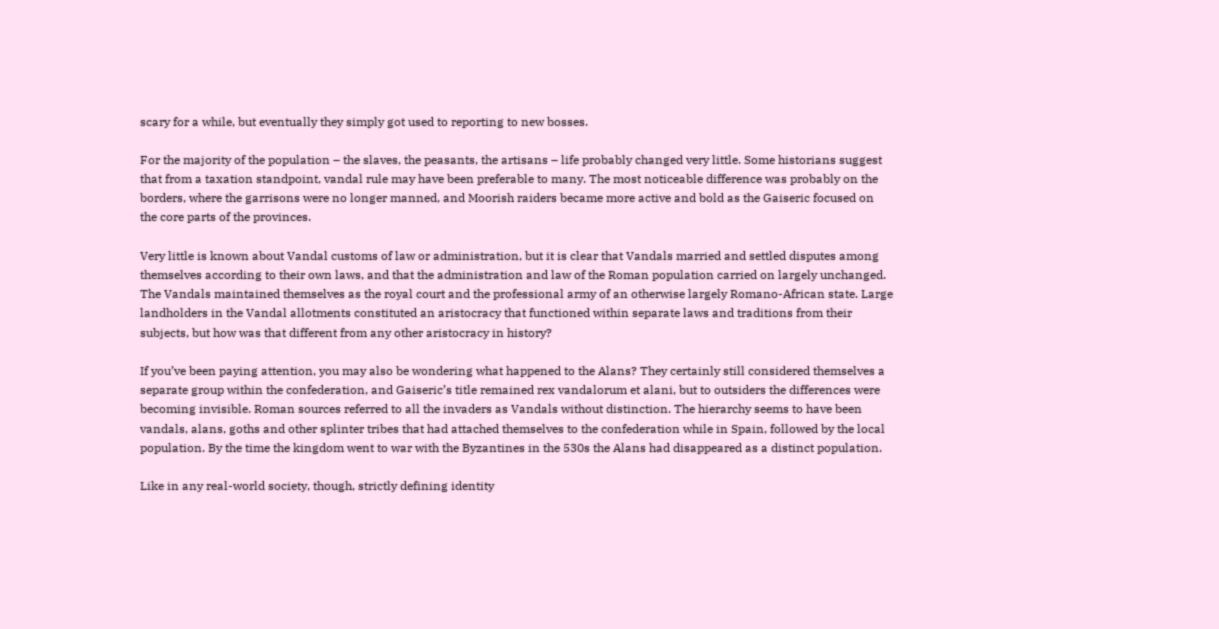scary for a while, but eventually they simply got used to reporting to new bosses.

For the majority of the population – the slaves, the peasants, the artisans – life probably changed very little. Some historians suggest that from a taxation standpoint, vandal rule may have been preferable to many. The most noticeable difference was probably on the borders, where the garrisons were no longer manned, and Moorish raiders became more active and bold as the Gaiseric focused on the core parts of the provinces.

Very little is known about Vandal customs of law or administration, but it is clear that Vandals married and settled disputes among themselves according to their own laws, and that the administration and law of the Roman population carried on largely unchanged. The Vandals maintained themselves as the royal court and the professional army of an otherwise largely Romano-African state. Large landholders in the Vandal allotments constituted an aristocracy that functioned within separate laws and traditions from their subjects, but how was that different from any other aristocracy in history?

If you’ve been paying attention, you may also be wondering what happened to the Alans? They certainly still considered themselves a separate group within the confederation, and Gaiseric’s title remained rex vandalorum et alani, but to outsiders the differences were becoming invisible. Roman sources referred to all the invaders as Vandals without distinction. The hierarchy seems to have been vandals, alans, goths and other splinter tribes that had attached themselves to the confederation while in Spain, followed by the local population. By the time the kingdom went to war with the Byzantines in the 530s the Alans had disappeared as a distinct population.

Like in any real-world society, though, strictly defining identity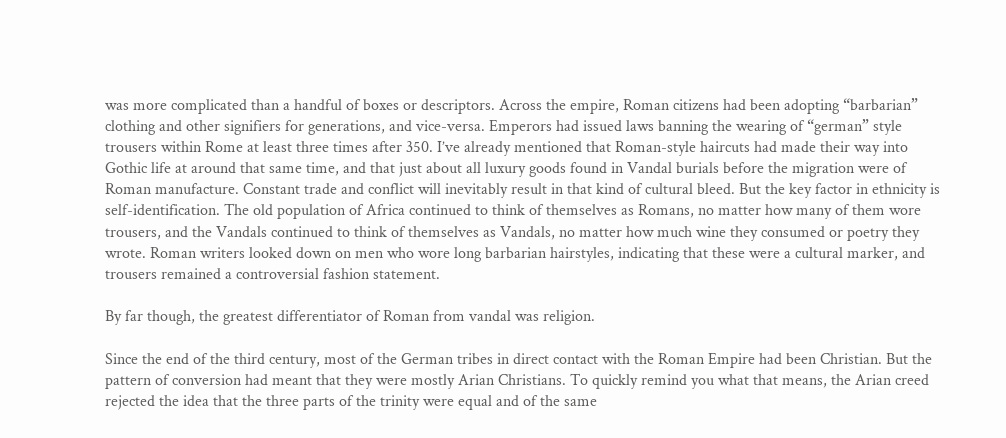was more complicated than a handful of boxes or descriptors. Across the empire, Roman citizens had been adopting “barbarian” clothing and other signifiers for generations, and vice-versa. Emperors had issued laws banning the wearing of “german” style trousers within Rome at least three times after 350. I’ve already mentioned that Roman-style haircuts had made their way into Gothic life at around that same time, and that just about all luxury goods found in Vandal burials before the migration were of Roman manufacture. Constant trade and conflict will inevitably result in that kind of cultural bleed. But the key factor in ethnicity is self-identification. The old population of Africa continued to think of themselves as Romans, no matter how many of them wore trousers, and the Vandals continued to think of themselves as Vandals, no matter how much wine they consumed or poetry they wrote. Roman writers looked down on men who wore long barbarian hairstyles, indicating that these were a cultural marker, and trousers remained a controversial fashion statement.

By far though, the greatest differentiator of Roman from vandal was religion.

Since the end of the third century, most of the German tribes in direct contact with the Roman Empire had been Christian. But the pattern of conversion had meant that they were mostly Arian Christians. To quickly remind you what that means, the Arian creed rejected the idea that the three parts of the trinity were equal and of the same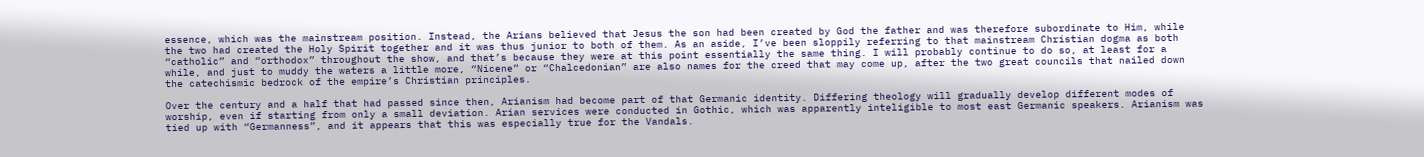essence, which was the mainstream position. Instead, the Arians believed that Jesus the son had been created by God the father and was therefore subordinate to Him, while the two had created the Holy Spirit together and it was thus junior to both of them. As an aside, I’ve been sloppily referring to that mainstream Christian dogma as both “catholic” and “orthodox” throughout the show, and that’s because they were at this point essentially the same thing. I will probably continue to do so, at least for a while, and just to muddy the waters a little more, “Nicene” or “Chalcedonian” are also names for the creed that may come up, after the two great councils that nailed down the catechismic bedrock of the empire’s Christian principles.

Over the century and a half that had passed since then, Arianism had become part of that Germanic identity. Differing theology will gradually develop different modes of worship, even if starting from only a small deviation. Arian services were conducted in Gothic, which was apparently inteligible to most east Germanic speakers. Arianism was tied up with “Germanness”, and it appears that this was especially true for the Vandals.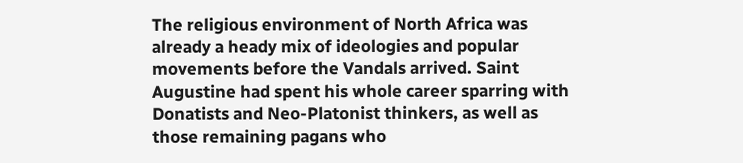The religious environment of North Africa was already a heady mix of ideologies and popular movements before the Vandals arrived. Saint Augustine had spent his whole career sparring with Donatists and Neo-Platonist thinkers, as well as those remaining pagans who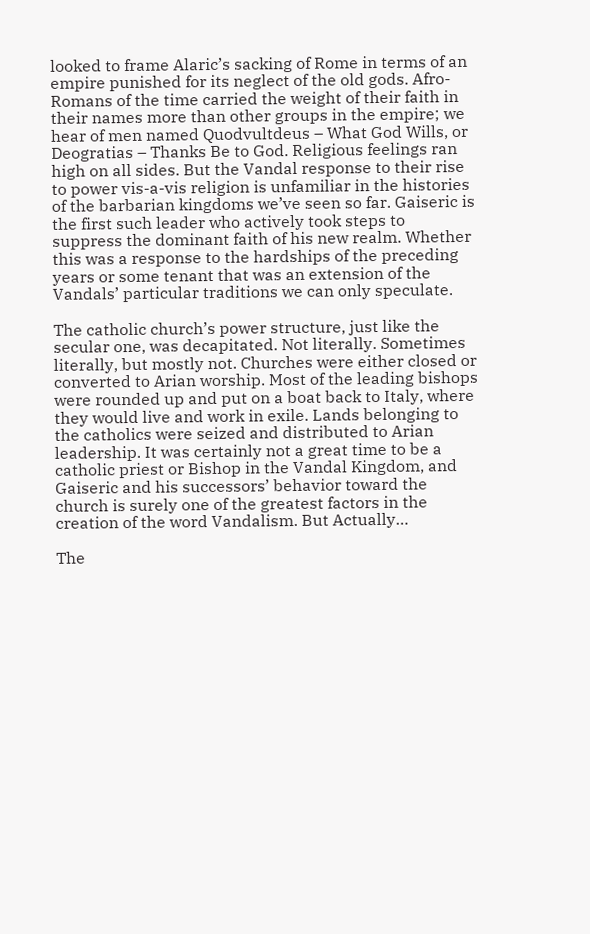looked to frame Alaric’s sacking of Rome in terms of an empire punished for its neglect of the old gods. Afro-Romans of the time carried the weight of their faith in their names more than other groups in the empire; we hear of men named Quodvultdeus – What God Wills, or Deogratias – Thanks Be to God. Religious feelings ran high on all sides. But the Vandal response to their rise to power vis-a-vis religion is unfamiliar in the histories of the barbarian kingdoms we’ve seen so far. Gaiseric is the first such leader who actively took steps to suppress the dominant faith of his new realm. Whether this was a response to the hardships of the preceding years or some tenant that was an extension of the Vandals’ particular traditions we can only speculate.

The catholic church’s power structure, just like the secular one, was decapitated. Not literally. Sometimes literally, but mostly not. Churches were either closed or converted to Arian worship. Most of the leading bishops were rounded up and put on a boat back to Italy, where they would live and work in exile. Lands belonging to the catholics were seized and distributed to Arian leadership. It was certainly not a great time to be a catholic priest or Bishop in the Vandal Kingdom, and Gaiseric and his successors’ behavior toward the church is surely one of the greatest factors in the creation of the word Vandalism. But Actually…

The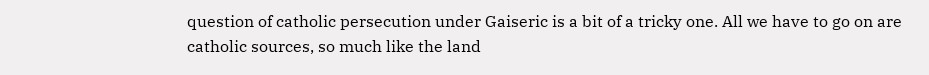question of catholic persecution under Gaiseric is a bit of a tricky one. All we have to go on are catholic sources, so much like the land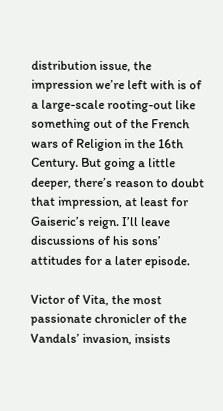distribution issue, the impression we’re left with is of a large-scale rooting-out like something out of the French wars of Religion in the 16th Century. But going a little deeper, there’s reason to doubt that impression, at least for Gaiseric’s reign. I’ll leave discussions of his sons’ attitudes for a later episode.

Victor of Vita, the most passionate chronicler of the Vandals’ invasion, insists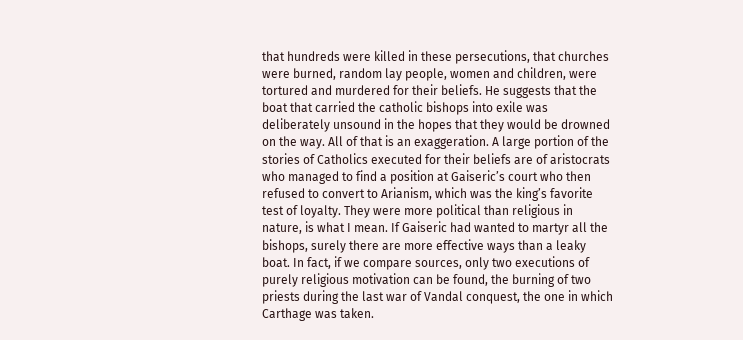that hundreds were killed in these persecutions, that churches were burned, random lay people, women and children, were tortured and murdered for their beliefs. He suggests that the boat that carried the catholic bishops into exile was deliberately unsound in the hopes that they would be drowned on the way. All of that is an exaggeration. A large portion of the stories of Catholics executed for their beliefs are of aristocrats who managed to find a position at Gaiseric’s court who then refused to convert to Arianism, which was the king’s favorite test of loyalty. They were more political than religious in nature, is what I mean. If Gaiseric had wanted to martyr all the bishops, surely there are more effective ways than a leaky boat. In fact, if we compare sources, only two executions of purely religious motivation can be found, the burning of two priests during the last war of Vandal conquest, the one in which Carthage was taken.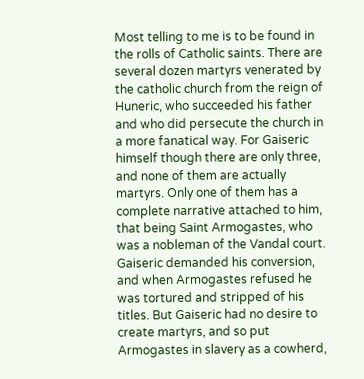Most telling to me is to be found in the rolls of Catholic saints. There are several dozen martyrs venerated by the catholic church from the reign of Huneric, who succeeded his father and who did persecute the church in a more fanatical way. For Gaiseric himself though there are only three, and none of them are actually martyrs. Only one of them has a complete narrative attached to him, that being Saint Armogastes, who was a nobleman of the Vandal court. Gaiseric demanded his conversion, and when Armogastes refused he was tortured and stripped of his titles. But Gaiseric had no desire to create martyrs, and so put Armogastes in slavery as a cowherd,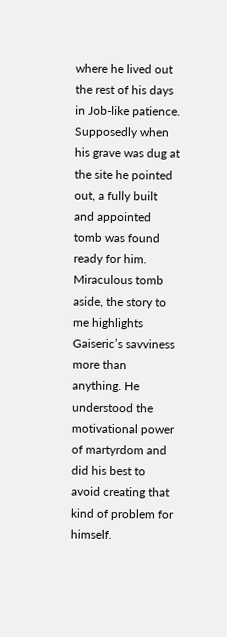where he lived out the rest of his days in Job-like patience. Supposedly when his grave was dug at the site he pointed out, a fully built and appointed tomb was found ready for him. Miraculous tomb aside, the story to me highlights Gaiseric’s savviness more than anything. He understood the motivational power of martyrdom and did his best to avoid creating that kind of problem for himself.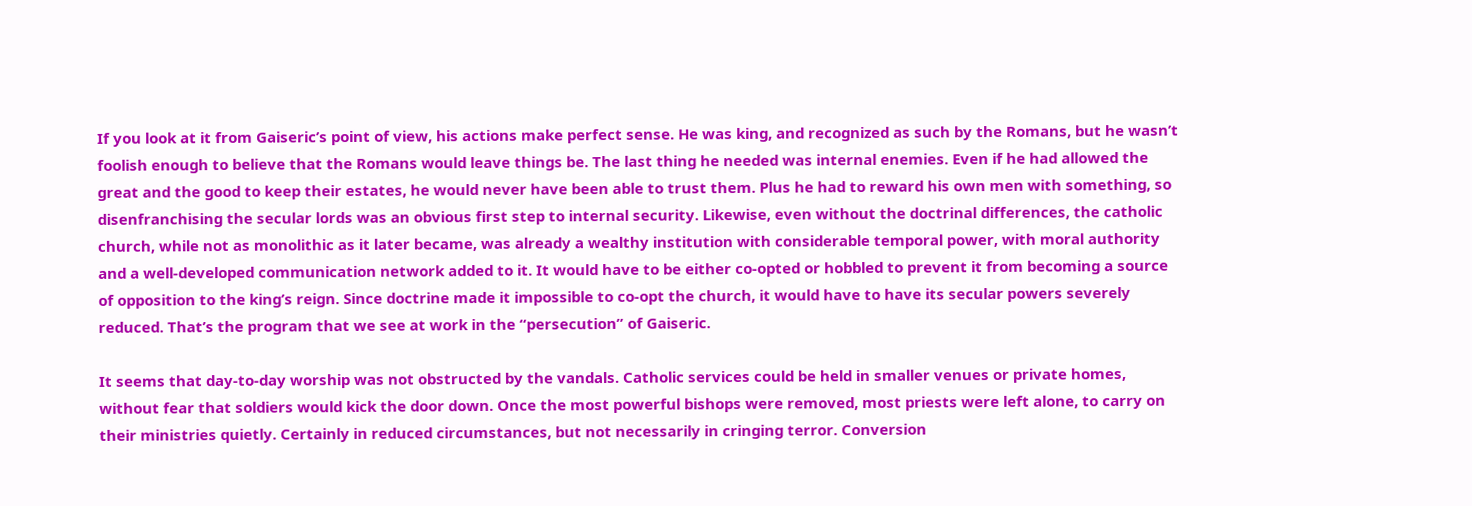If you look at it from Gaiseric’s point of view, his actions make perfect sense. He was king, and recognized as such by the Romans, but he wasn’t foolish enough to believe that the Romans would leave things be. The last thing he needed was internal enemies. Even if he had allowed the great and the good to keep their estates, he would never have been able to trust them. Plus he had to reward his own men with something, so disenfranchising the secular lords was an obvious first step to internal security. Likewise, even without the doctrinal differences, the catholic church, while not as monolithic as it later became, was already a wealthy institution with considerable temporal power, with moral authority and a well-developed communication network added to it. It would have to be either co-opted or hobbled to prevent it from becoming a source of opposition to the king’s reign. Since doctrine made it impossible to co-opt the church, it would have to have its secular powers severely reduced. That’s the program that we see at work in the “persecution” of Gaiseric.

It seems that day-to-day worship was not obstructed by the vandals. Catholic services could be held in smaller venues or private homes, without fear that soldiers would kick the door down. Once the most powerful bishops were removed, most priests were left alone, to carry on their ministries quietly. Certainly in reduced circumstances, but not necessarily in cringing terror. Conversion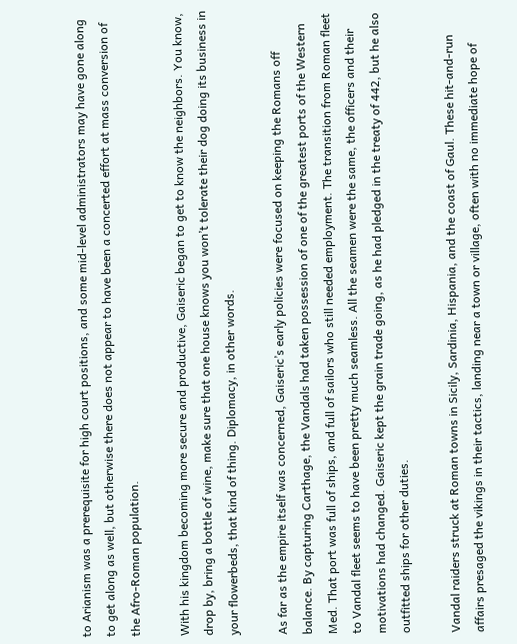to Arianism was a prerequisite for high court positions, and some mid-level administrators may have gone along to get along as well, but otherwise there does not appear to have been a concerted effort at mass conversion of the Afro-Roman population.

With his kingdom becoming more secure and productive, Gaiseric began to get to know the neighbors. You know, drop by, bring a bottle of wine, make sure that one house knows you won’t tolerate their dog doing its business in your flowerbeds, that kind of thing. Diplomacy, in other words.

As far as the empire itself was concerned, Gaiseric’s early policies were focused on keeping the Romans off balance. By capturing Carthage, the Vandals had taken possession of one of the greatest ports of the Western Med. That port was full of ships, and full of sailors who still needed employment. The transition from Roman fleet to Vandal fleet seems to have been pretty much seamless. All the seamen were the same, the officers and their motivations had changed. Gaiseric kept the grain trade going, as he had pledged in the treaty of 442, but he also outfitted ships for other duties.

Vandal raiders struck at Roman towns in Sicily, Sardinia, Hispania, and the coast of Gaul. These hit-and-run affairs presaged the vikings in their tactics, landing near a town or village, often with no immediate hope of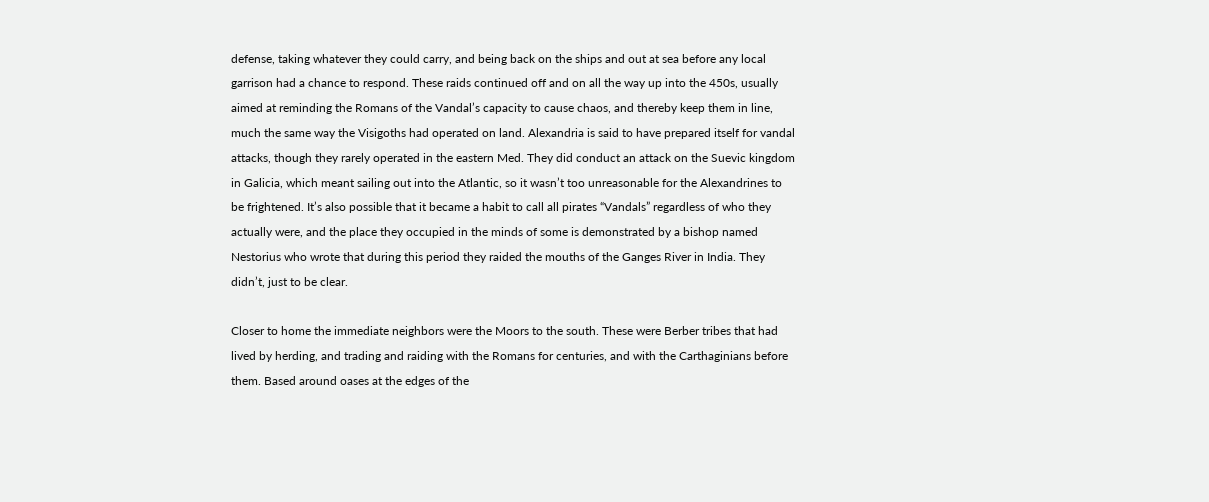defense, taking whatever they could carry, and being back on the ships and out at sea before any local garrison had a chance to respond. These raids continued off and on all the way up into the 450s, usually aimed at reminding the Romans of the Vandal’s capacity to cause chaos, and thereby keep them in line, much the same way the Visigoths had operated on land. Alexandria is said to have prepared itself for vandal attacks, though they rarely operated in the eastern Med. They did conduct an attack on the Suevic kingdom in Galicia, which meant sailing out into the Atlantic, so it wasn’t too unreasonable for the Alexandrines to be frightened. It’s also possible that it became a habit to call all pirates “Vandals” regardless of who they actually were, and the place they occupied in the minds of some is demonstrated by a bishop named Nestorius who wrote that during this period they raided the mouths of the Ganges River in India. They didn’t, just to be clear.

Closer to home the immediate neighbors were the Moors to the south. These were Berber tribes that had lived by herding, and trading and raiding with the Romans for centuries, and with the Carthaginians before them. Based around oases at the edges of the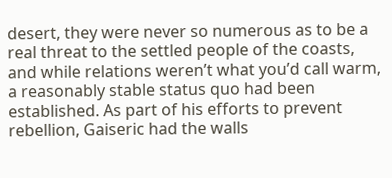desert, they were never so numerous as to be a real threat to the settled people of the coasts, and while relations weren’t what you’d call warm, a reasonably stable status quo had been established. As part of his efforts to prevent rebellion, Gaiseric had the walls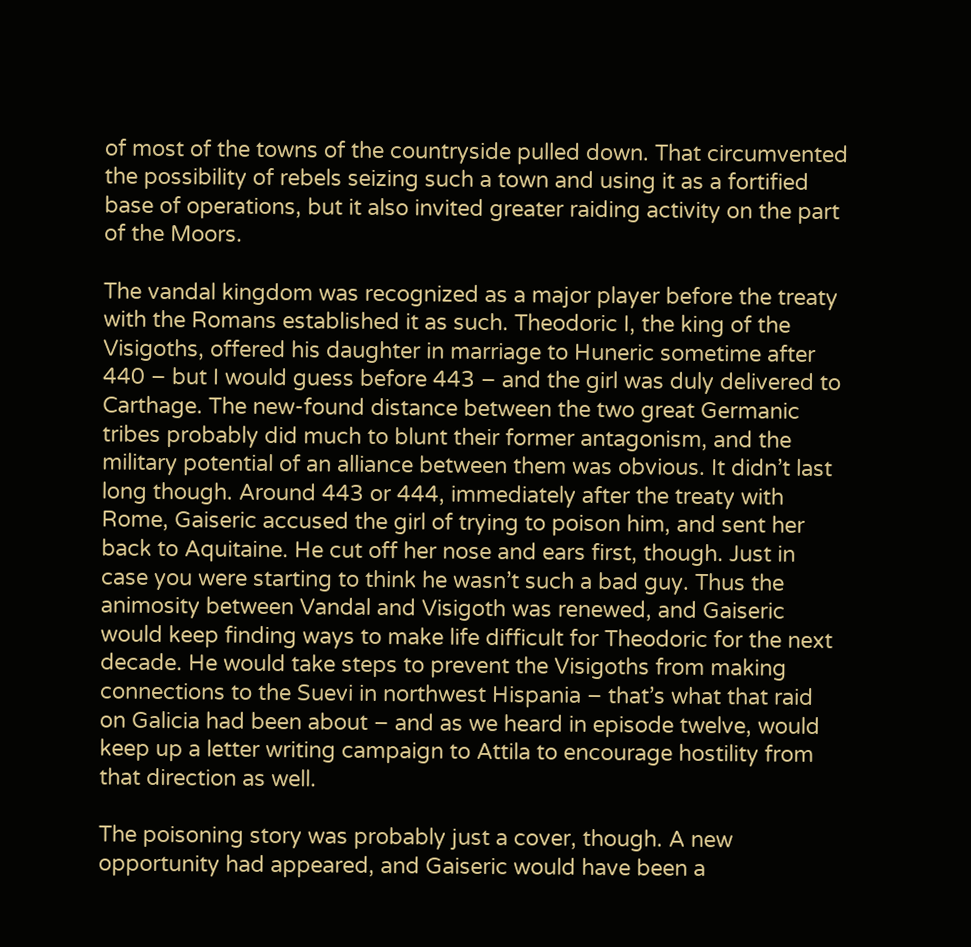of most of the towns of the countryside pulled down. That circumvented the possibility of rebels seizing such a town and using it as a fortified base of operations, but it also invited greater raiding activity on the part of the Moors.

The vandal kingdom was recognized as a major player before the treaty with the Romans established it as such. Theodoric I, the king of the Visigoths, offered his daughter in marriage to Huneric sometime after 440 – but I would guess before 443 – and the girl was duly delivered to Carthage. The new-found distance between the two great Germanic tribes probably did much to blunt their former antagonism, and the military potential of an alliance between them was obvious. It didn’t last long though. Around 443 or 444, immediately after the treaty with Rome, Gaiseric accused the girl of trying to poison him, and sent her back to Aquitaine. He cut off her nose and ears first, though. Just in case you were starting to think he wasn’t such a bad guy. Thus the animosity between Vandal and Visigoth was renewed, and Gaiseric would keep finding ways to make life difficult for Theodoric for the next decade. He would take steps to prevent the Visigoths from making connections to the Suevi in northwest Hispania – that’s what that raid on Galicia had been about – and as we heard in episode twelve, would keep up a letter writing campaign to Attila to encourage hostility from that direction as well.

The poisoning story was probably just a cover, though. A new opportunity had appeared, and Gaiseric would have been a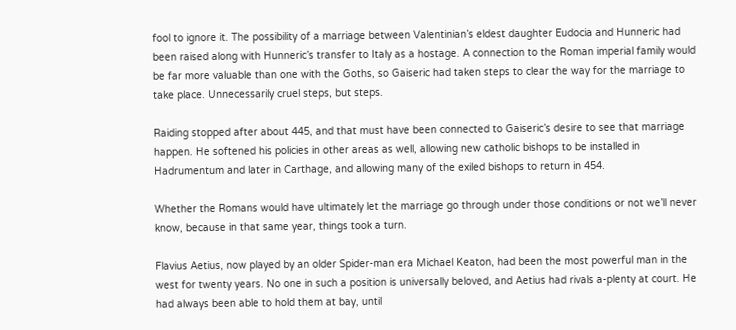fool to ignore it. The possibility of a marriage between Valentinian’s eldest daughter Eudocia and Hunneric had been raised along with Hunneric’s transfer to Italy as a hostage. A connection to the Roman imperial family would be far more valuable than one with the Goths, so Gaiseric had taken steps to clear the way for the marriage to take place. Unnecessarily cruel steps, but steps.

Raiding stopped after about 445, and that must have been connected to Gaiseric’s desire to see that marriage happen. He softened his policies in other areas as well, allowing new catholic bishops to be installed in Hadrumentum and later in Carthage, and allowing many of the exiled bishops to return in 454.

Whether the Romans would have ultimately let the marriage go through under those conditions or not we’ll never know, because in that same year, things took a turn.

Flavius Aetius, now played by an older Spider-man era Michael Keaton, had been the most powerful man in the west for twenty years. No one in such a position is universally beloved, and Aetius had rivals a-plenty at court. He had always been able to hold them at bay, until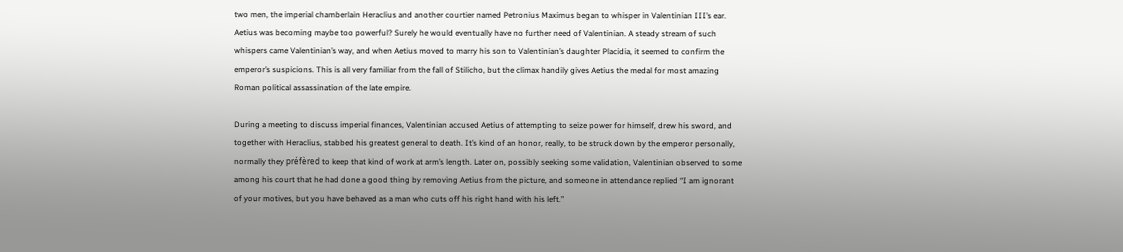two men, the imperial chamberlain Heraclius and another courtier named Petronius Maximus began to whisper in Valentinian III’s ear. Aetius was becoming maybe too powerful? Surely he would eventually have no further need of Valentinian. A steady stream of such whispers came Valentinian’s way, and when Aetius moved to marry his son to Valentinian’s daughter Placidia, it seemed to confirm the emperor’s suspicions. This is all very familiar from the fall of Stilicho, but the climax handily gives Aetius the medal for most amazing Roman political assassination of the late empire.

During a meeting to discuss imperial finances, Valentinian accused Aetius of attempting to seize power for himself, drew his sword, and together with Heraclius, stabbed his greatest general to death. It’s kind of an honor, really, to be struck down by the emperor personally, normally they préfèred to keep that kind of work at arm’s length. Later on, possibly seeking some validation, Valentinian observed to some among his court that he had done a good thing by removing Aetius from the picture, and someone in attendance replied “I am ignorant of your motives, but you have behaved as a man who cuts off his right hand with his left.”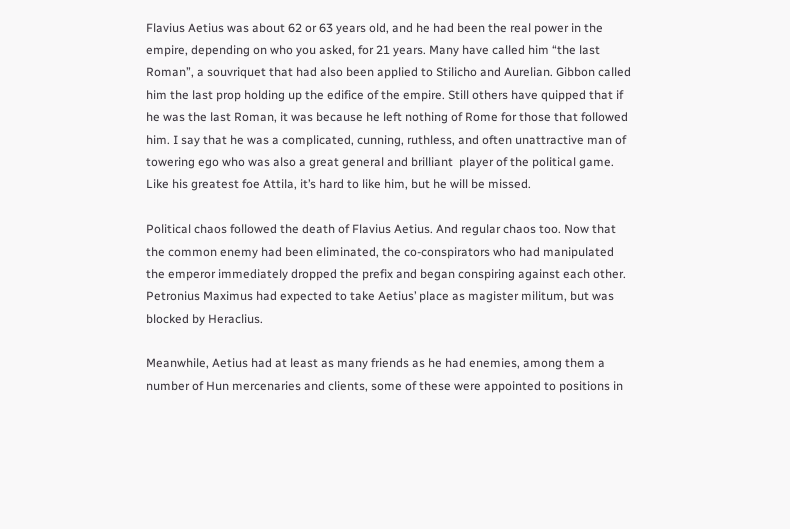Flavius Aetius was about 62 or 63 years old, and he had been the real power in the empire, depending on who you asked, for 21 years. Many have called him “the last Roman”, a souvriquet that had also been applied to Stilicho and Aurelian. Gibbon called him the last prop holding up the edifice of the empire. Still others have quipped that if he was the last Roman, it was because he left nothing of Rome for those that followed him. I say that he was a complicated, cunning, ruthless, and often unattractive man of towering ego who was also a great general and brilliant  player of the political game. Like his greatest foe Attila, it’s hard to like him, but he will be missed.

Political chaos followed the death of Flavius Aetius. And regular chaos too. Now that the common enemy had been eliminated, the co-conspirators who had manipulated the emperor immediately dropped the prefix and began conspiring against each other. Petronius Maximus had expected to take Aetius’ place as magister militum, but was blocked by Heraclius.

Meanwhile, Aetius had at least as many friends as he had enemies, among them a number of Hun mercenaries and clients, some of these were appointed to positions in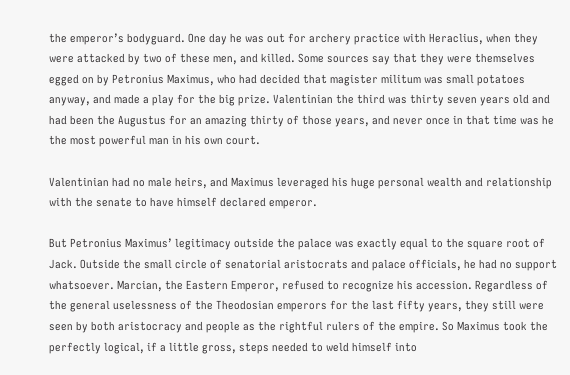the emperor’s bodyguard. One day he was out for archery practice with Heraclius, when they were attacked by two of these men, and killed. Some sources say that they were themselves egged on by Petronius Maximus, who had decided that magister militum was small potatoes anyway, and made a play for the big prize. Valentinian the third was thirty seven years old and had been the Augustus for an amazing thirty of those years, and never once in that time was he the most powerful man in his own court.

Valentinian had no male heirs, and Maximus leveraged his huge personal wealth and relationship with the senate to have himself declared emperor.

But Petronius Maximus’ legitimacy outside the palace was exactly equal to the square root of Jack. Outside the small circle of senatorial aristocrats and palace officials, he had no support whatsoever. Marcian, the Eastern Emperor, refused to recognize his accession. Regardless of the general uselessness of the Theodosian emperors for the last fifty years, they still were seen by both aristocracy and people as the rightful rulers of the empire. So Maximus took the perfectly logical, if a little gross, steps needed to weld himself into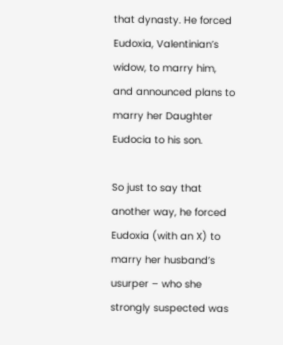that dynasty. He forced Eudoxia, Valentinian’s widow, to marry him, and announced plans to marry her Daughter Eudocia to his son.

So just to say that another way, he forced Eudoxia (with an X) to marry her husband’s usurper – who she strongly suspected was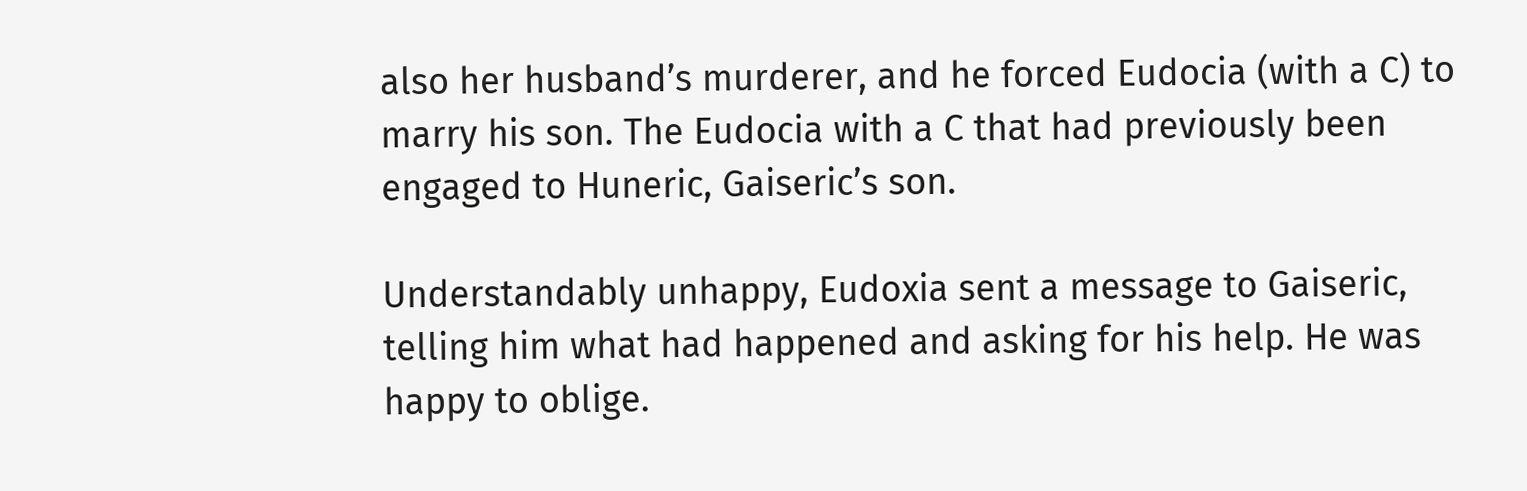also her husband’s murderer, and he forced Eudocia (with a C) to marry his son. The Eudocia with a C that had previously been engaged to Huneric, Gaiseric’s son.

Understandably unhappy, Eudoxia sent a message to Gaiseric, telling him what had happened and asking for his help. He was happy to oblige.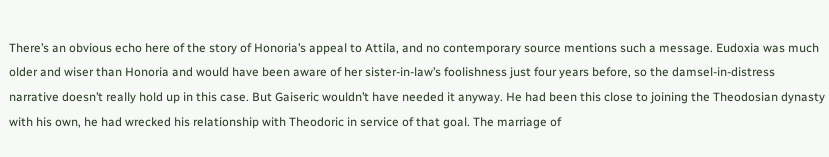There’s an obvious echo here of the story of Honoria’s appeal to Attila, and no contemporary source mentions such a message. Eudoxia was much older and wiser than Honoria and would have been aware of her sister-in-law’s foolishness just four years before, so the damsel-in-distress narrative doesn’t really hold up in this case. But Gaiseric wouldn’t have needed it anyway. He had been this close to joining the Theodosian dynasty with his own, he had wrecked his relationship with Theodoric in service of that goal. The marriage of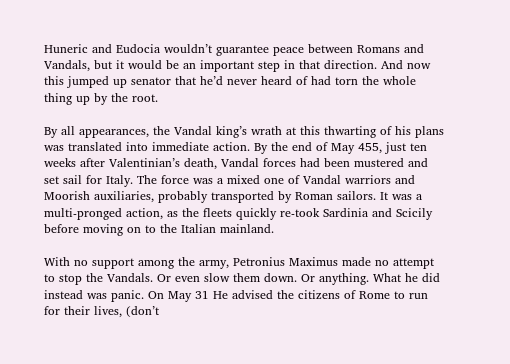Huneric and Eudocia wouldn’t guarantee peace between Romans and Vandals, but it would be an important step in that direction. And now this jumped up senator that he’d never heard of had torn the whole thing up by the root.

By all appearances, the Vandal king’s wrath at this thwarting of his plans was translated into immediate action. By the end of May 455, just ten weeks after Valentinian’s death, Vandal forces had been mustered and set sail for Italy. The force was a mixed one of Vandal warriors and Moorish auxiliaries, probably transported by Roman sailors. It was a multi-pronged action, as the fleets quickly re-took Sardinia and Scicily before moving on to the Italian mainland.

With no support among the army, Petronius Maximus made no attempt to stop the Vandals. Or even slow them down. Or anything. What he did instead was panic. On May 31 He advised the citizens of Rome to run for their lives, (don’t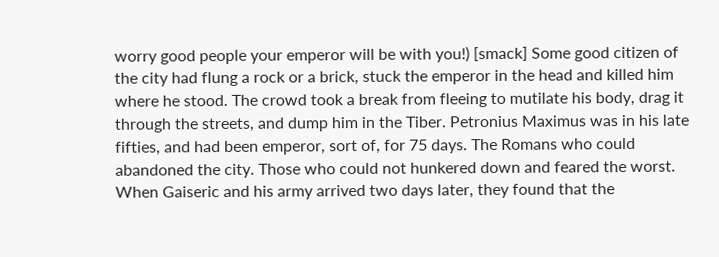worry good people your emperor will be with you!) [smack] Some good citizen of the city had flung a rock or a brick, stuck the emperor in the head and killed him where he stood. The crowd took a break from fleeing to mutilate his body, drag it through the streets, and dump him in the Tiber. Petronius Maximus was in his late fifties, and had been emperor, sort of, for 75 days. The Romans who could abandoned the city. Those who could not hunkered down and feared the worst. When Gaiseric and his army arrived two days later, they found that the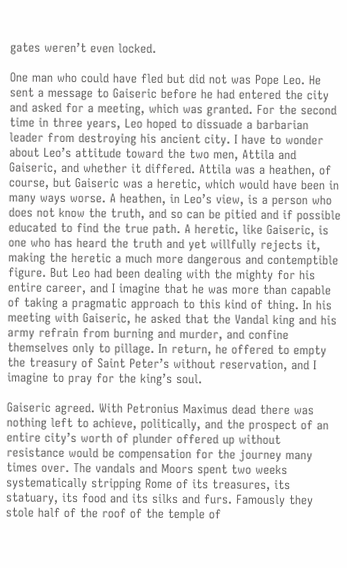gates weren’t even locked.

One man who could have fled but did not was Pope Leo. He sent a message to Gaiseric before he had entered the city and asked for a meeting, which was granted. For the second time in three years, Leo hoped to dissuade a barbarian leader from destroying his ancient city. I have to wonder about Leo’s attitude toward the two men, Attila and Gaiseric, and whether it differed. Attila was a heathen, of course, but Gaiseric was a heretic, which would have been in many ways worse. A heathen, in Leo’s view, is a person who does not know the truth, and so can be pitied and if possible educated to find the true path. A heretic, like Gaiseric, is one who has heard the truth and yet willfully rejects it, making the heretic a much more dangerous and contemptible figure. But Leo had been dealing with the mighty for his entire career, and I imagine that he was more than capable of taking a pragmatic approach to this kind of thing. In his meeting with Gaiseric, he asked that the Vandal king and his army refrain from burning and murder, and confine themselves only to pillage. In return, he offered to empty the treasury of Saint Peter’s without reservation, and I imagine to pray for the king’s soul.

Gaiseric agreed. With Petronius Maximus dead there was nothing left to achieve, politically, and the prospect of an entire city’s worth of plunder offered up without resistance would be compensation for the journey many times over. The vandals and Moors spent two weeks systematically stripping Rome of its treasures, its statuary, its food and its silks and furs. Famously they stole half of the roof of the temple of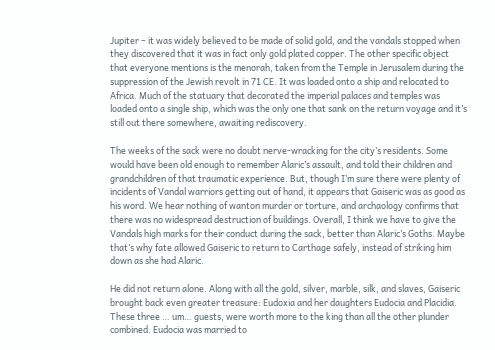Jupiter – it was widely believed to be made of solid gold, and the vandals stopped when they discovered that it was in fact only gold plated copper. The other specific object that everyone mentions is the menorah, taken from the Temple in Jerusalem during the suppression of the Jewish revolt in 71 CE. It was loaded onto a ship and relocated to Africa. Much of the statuary that decorated the imperial palaces and temples was loaded onto a single ship, which was the only one that sank on the return voyage and it’s still out there somewhere, awaiting rediscovery.

The weeks of the sack were no doubt nerve-wracking for the city’s residents. Some would have been old enough to remember Alaric’s assault, and told their children and grandchildren of that traumatic experience. But, though I’m sure there were plenty of incidents of Vandal warriors getting out of hand, it appears that Gaiseric was as good as his word. We hear nothing of wanton murder or torture, and archaology confirms that there was no widespread destruction of buildings. Overall, I think we have to give the Vandals high marks for their conduct during the sack, better than Alaric’s Goths. Maybe that’s why fate allowed Gaiseric to return to Carthage safely, instead of striking him down as she had Alaric.

He did not return alone. Along with all the gold, silver, marble, silk, and slaves, Gaiseric brought back even greater treasure: Eudoxia and her daughters Eudocia and Placidia. These three … um… guests, were worth more to the king than all the other plunder combined. Eudocia was married to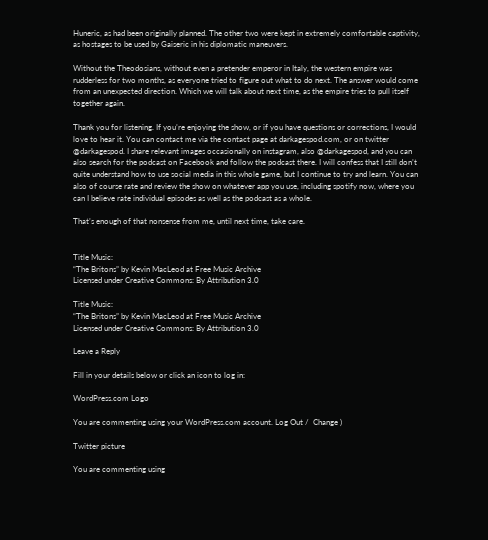Huneric, as had been originally planned. The other two were kept in extremely comfortable captivity, as hostages to be used by Gaiseric in his diplomatic maneuvers.

Without the Theodosians, without even a pretender emperor in Italy, the western empire was rudderless for two months, as everyone tried to figure out what to do next. The answer would come from an unexpected direction. Which we will talk about next time, as the empire tries to pull itself together again.

Thank you for listening. If you’re enjoying the show, or if you have questions or corrections, I would love to hear it. You can contact me via the contact page at darkagespod.com, or on twitter @darkagespod. I share relevant images occasionally on instagram, also @darkagespod, and you can also search for the podcast on Facebook and follow the podcast there. I will confess that I still don’t quite understand how to use social media in this whole game, but I continue to try and learn. You can also of course rate and review the show on whatever app you use, including spotify now, where you can I believe rate individual episodes as well as the podcast as a whole.

That’s enough of that nonsense from me, until next time, take care.


Title Music:
“The Britons” by Kevin MacLeod at Free Music Archive
Licensed under Creative Commons: By Attribution 3.0

Title Music:
“The Britons” by Kevin MacLeod at Free Music Archive
Licensed under Creative Commons: By Attribution 3.0

Leave a Reply

Fill in your details below or click an icon to log in:

WordPress.com Logo

You are commenting using your WordPress.com account. Log Out /  Change )

Twitter picture

You are commenting using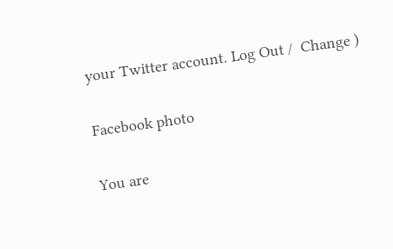your Twitter account. Log Out /  Change )

Facebook photo

You are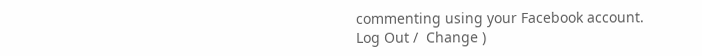commenting using your Facebook account. Log Out /  Change )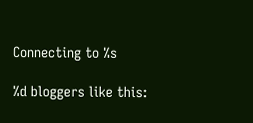Connecting to %s

%d bloggers like this: